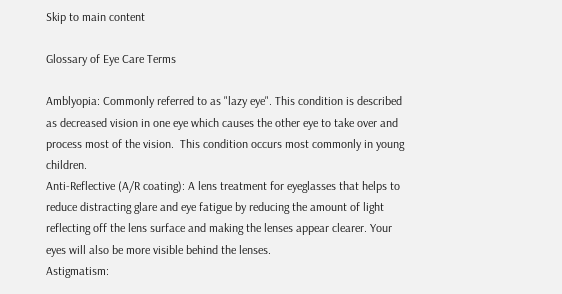Skip to main content

Glossary of Eye Care Terms

Amblyopia: Commonly referred to as "lazy eye". This condition is described as decreased vision in one eye which causes the other eye to take over and process most of the vision.  This condition occurs most commonly in young children.
Anti-Reflective (A/R coating): A lens treatment for eyeglasses that helps to reduce distracting glare and eye fatigue by reducing the amount of light reflecting off the lens surface and making the lenses appear clearer. Your eyes will also be more visible behind the lenses.
Astigmatism: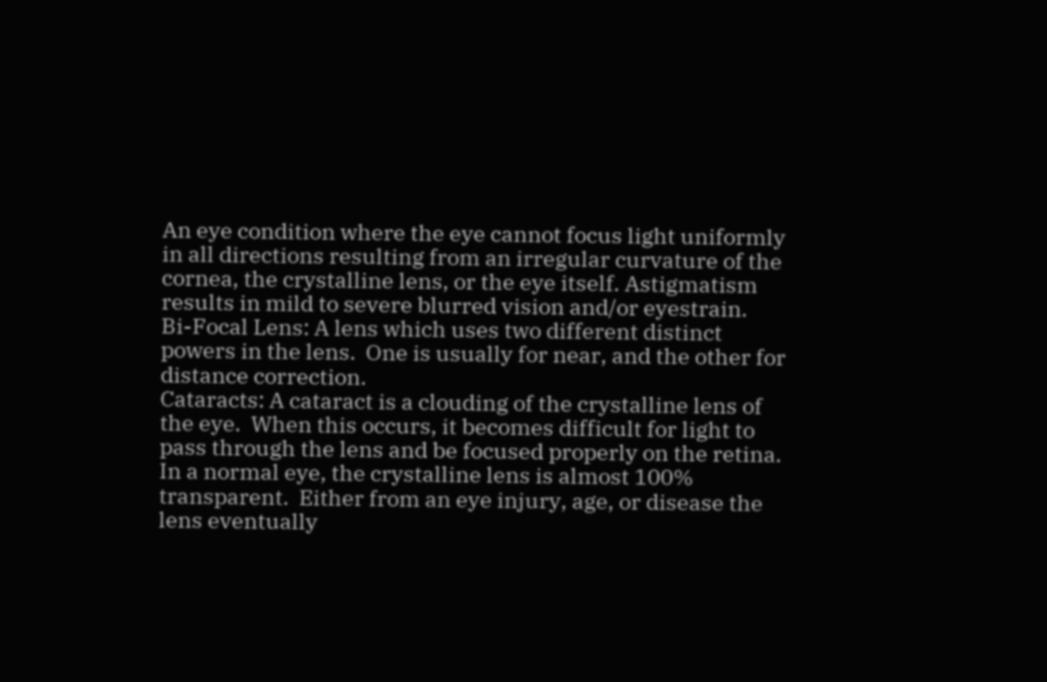An eye condition where the eye cannot focus light uniformly in all directions resulting from an irregular curvature of the cornea, the crystalline lens, or the eye itself. Astigmatism results in mild to severe blurred vision and/or eyestrain.
Bi-Focal Lens: A lens which uses two different distinct powers in the lens.  One is usually for near, and the other for distance correction.
Cataracts: A cataract is a clouding of the crystalline lens of the eye.  When this occurs, it becomes difficult for light to pass through the lens and be focused properly on the retina.  In a normal eye, the crystalline lens is almost 100% transparent.  Either from an eye injury, age, or disease the lens eventually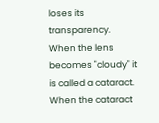loses its transparency. When the lens becomes "cloudy" it is called a cataract.  When the cataract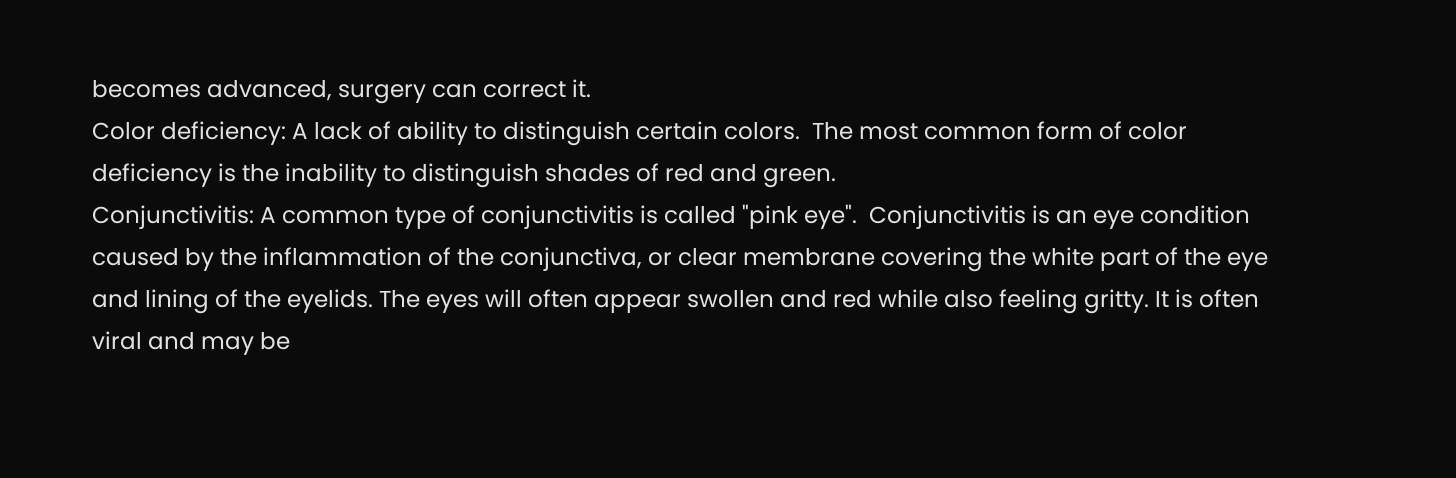becomes advanced, surgery can correct it.
Color deficiency: A lack of ability to distinguish certain colors.  The most common form of color deficiency is the inability to distinguish shades of red and green.
Conjunctivitis: A common type of conjunctivitis is called "pink eye".  Conjunctivitis is an eye condition caused by the inflammation of the conjunctiva, or clear membrane covering the white part of the eye and lining of the eyelids. The eyes will often appear swollen and red while also feeling gritty. It is often viral and may be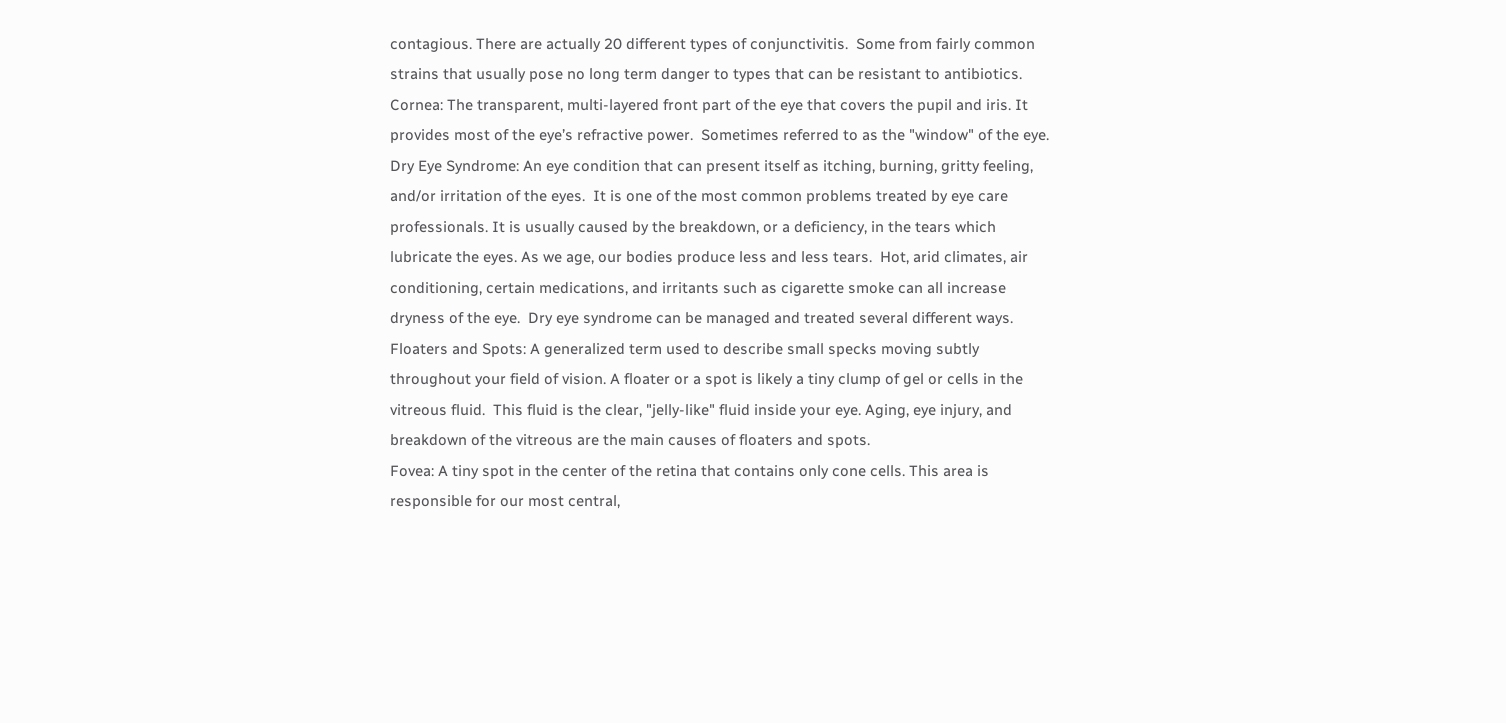contagious. There are actually 20 different types of conjunctivitis.  Some from fairly common strains that usually pose no long term danger to types that can be resistant to antibiotics.
Cornea: The transparent, multi-layered front part of the eye that covers the pupil and iris. It provides most of the eye’s refractive power.  Sometimes referred to as the "window" of the eye.
Dry Eye Syndrome: An eye condition that can present itself as itching, burning, gritty feeling, and/or irritation of the eyes.  It is one of the most common problems treated by eye care professionals. It is usually caused by the breakdown, or a deficiency, in the tears which lubricate the eyes. As we age, our bodies produce less and less tears.  Hot, arid climates, air conditioning, certain medications, and irritants such as cigarette smoke can all increase dryness of the eye.  Dry eye syndrome can be managed and treated several different ways.
Floaters and Spots: A generalized term used to describe small specks moving subtly throughout your field of vision. A floater or a spot is likely a tiny clump of gel or cells in the vitreous fluid.  This fluid is the clear, "jelly-like" fluid inside your eye. Aging, eye injury, and breakdown of the vitreous are the main causes of floaters and spots.
Fovea: A tiny spot in the center of the retina that contains only cone cells. This area is responsible for our most central,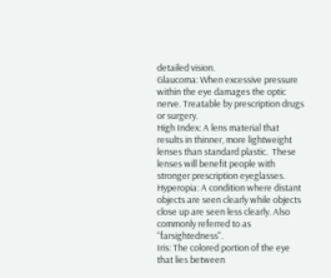detailed vision.
Glaucoma: When excessive pressure within the eye damages the optic nerve. Treatable by prescription drugs or surgery.
High Index: A lens material that results in thinner, more lightweight lenses than standard plastic.  These lenses will benefit people with stronger prescription eyeglasses.
Hyperopia: A condition where distant objects are seen clearly while objects close up are seen less clearly. Also commonly referred to as “farsightedness".
Iris: The colored portion of the eye that lies between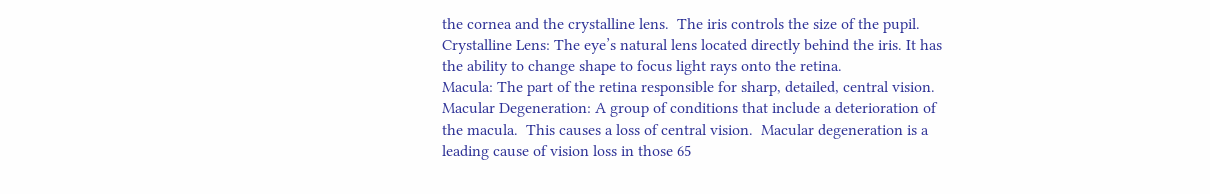the cornea and the crystalline lens.  The iris controls the size of the pupil.
Crystalline Lens: The eye’s natural lens located directly behind the iris. It has the ability to change shape to focus light rays onto the retina.
Macula: The part of the retina responsible for sharp, detailed, central vision.
Macular Degeneration: A group of conditions that include a deterioration of the macula.  This causes a loss of central vision.  Macular degeneration is a leading cause of vision loss in those 65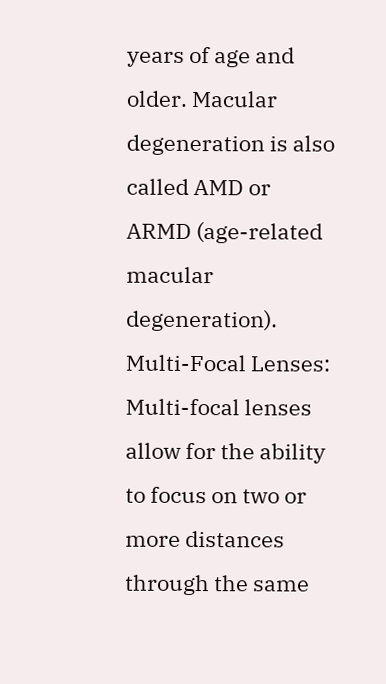years of age and older. Macular degeneration is also called AMD or ARMD (age-related macular degeneration).
Multi-Focal Lenses: Multi-focal lenses allow for the ability to focus on two or more distances through the same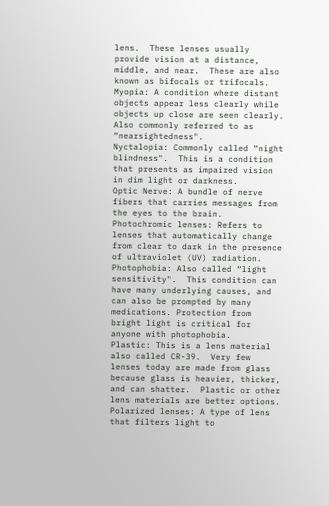lens.  These lenses usually provide vision at a distance, middle, and near.  These are also known as bifocals or trifocals.
Myopia: A condition where distant objects appear less clearly while objects up close are seen clearly. Also commonly referred to as “nearsightedness".
Nyctalopia: Commonly called “night blindness".  This is a condition that presents as impaired vision in dim light or darkness.
Optic Nerve: A bundle of nerve fibers that carries messages from the eyes to the brain.
Photochromic lenses: Refers to lenses that automatically change from clear to dark in the presence of ultraviolet (UV) radiation.
Photophobia: Also called “light sensitivity".  This condition can have many underlying causes, and can also be prompted by many medications. Protection from bright light is critical for anyone with photophobia.
Plastic: This is a lens material also called CR-39.  Very few lenses today are made from glass because glass is heavier, thicker, and can shatter.  Plastic or other lens materials are better options.
Polarized lenses: A type of lens that filters light to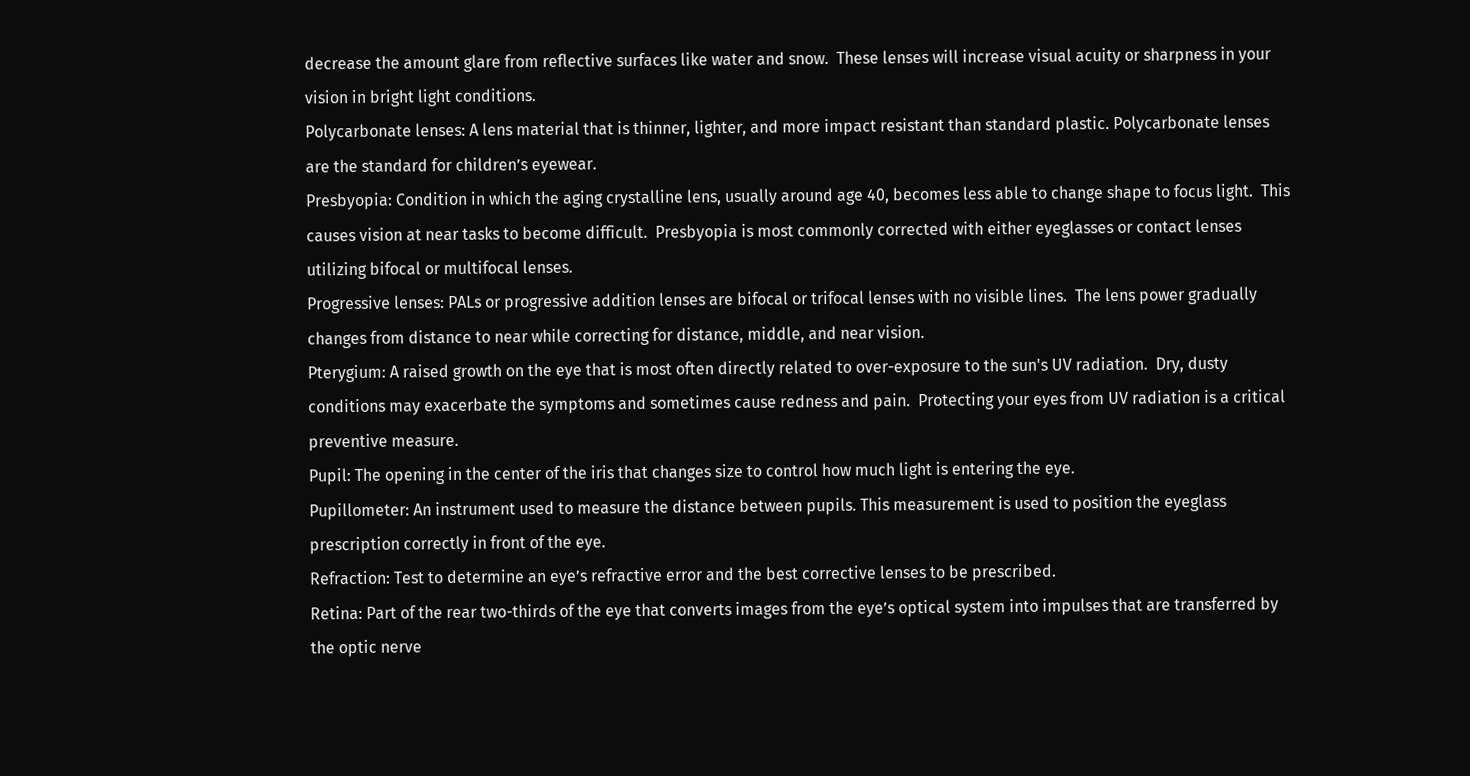decrease the amount glare from reflective surfaces like water and snow.  These lenses will increase visual acuity or sharpness in your vision in bright light conditions.
Polycarbonate lenses: A lens material that is thinner, lighter, and more impact resistant than standard plastic. Polycarbonate lenses are the standard for children’s eyewear.
Presbyopia: Condition in which the aging crystalline lens, usually around age 40, becomes less able to change shape to focus light.  This causes vision at near tasks to become difficult.  Presbyopia is most commonly corrected with either eyeglasses or contact lenses utilizing bifocal or multifocal lenses.
Progressive lenses: PALs or progressive addition lenses are bifocal or trifocal lenses with no visible lines.  The lens power gradually changes from distance to near while correcting for distance, middle, and near vision.
Pterygium: A raised growth on the eye that is most often directly related to over-exposure to the sun's UV radiation.  Dry, dusty conditions may exacerbate the symptoms and sometimes cause redness and pain.  Protecting your eyes from UV radiation is a critical preventive measure.
Pupil: The opening in the center of the iris that changes size to control how much light is entering the eye.
Pupillometer: An instrument used to measure the distance between pupils. This measurement is used to position the eyeglass prescription correctly in front of the eye.
Refraction: Test to determine an eye’s refractive error and the best corrective lenses to be prescribed.
Retina: Part of the rear two-thirds of the eye that converts images from the eye’s optical system into impulses that are transferred by the optic nerve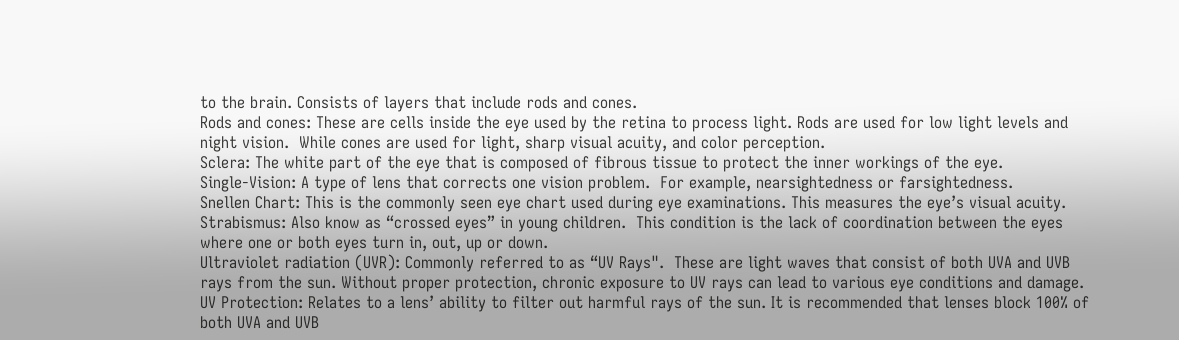to the brain. Consists of layers that include rods and cones.
Rods and cones: These are cells inside the eye used by the retina to process light. Rods are used for low light levels and night vision.  While cones are used for light, sharp visual acuity, and color perception.
Sclera: The white part of the eye that is composed of fibrous tissue to protect the inner workings of the eye.
Single-Vision: A type of lens that corrects one vision problem.  For example, nearsightedness or farsightedness.
Snellen Chart: This is the commonly seen eye chart used during eye examinations. This measures the eye’s visual acuity.
Strabismus: Also know as “crossed eyes” in young children.  This condition is the lack of coordination between the eyes where one or both eyes turn in, out, up or down.
Ultraviolet radiation (UVR): Commonly referred to as “UV Rays".  These are light waves that consist of both UVA and UVB rays from the sun. Without proper protection, chronic exposure to UV rays can lead to various eye conditions and damage.
UV Protection: Relates to a lens’ ability to filter out harmful rays of the sun. It is recommended that lenses block 100% of both UVA and UVB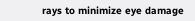rays to minimize eye damage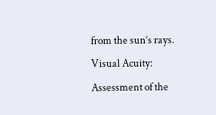from the sun’s rays.
Visual Acuity: Assessment of the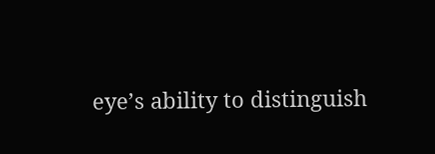eye’s ability to distinguish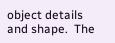object details and shape.  The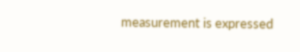measurement is expressed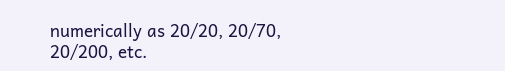numerically as 20/20, 20/70, 20/200, etc.